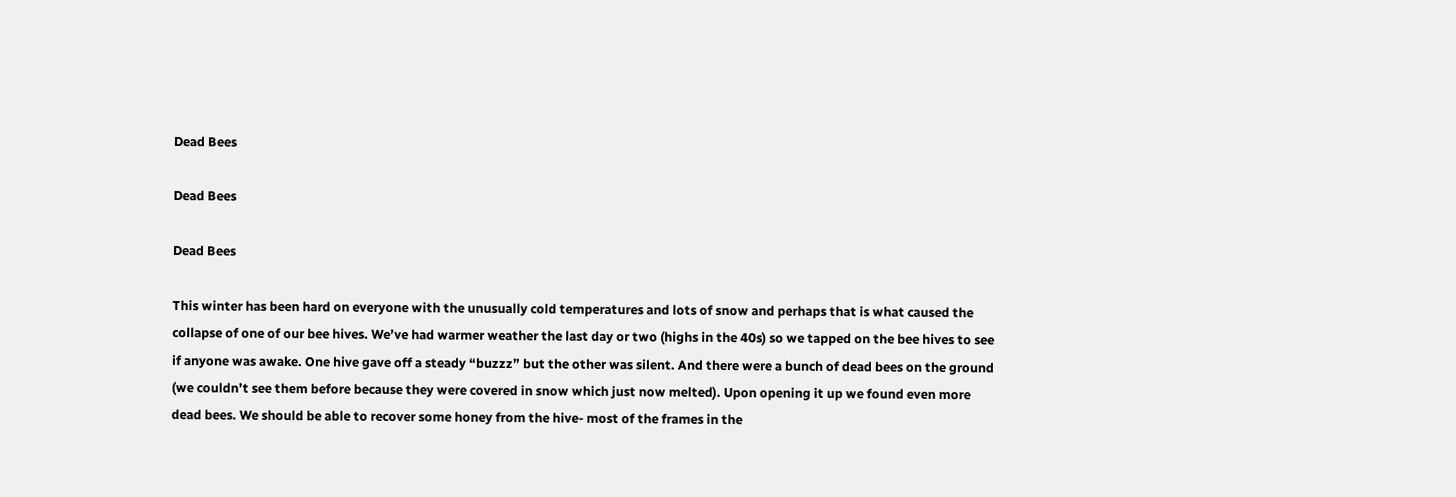Dead Bees

Dead Bees

Dead Bees

This winter has been hard on everyone with the unusually cold temperatures and lots of snow and perhaps that is what caused the collapse of one of our bee hives. We’ve had warmer weather the last day or two (highs in the 40s) so we tapped on the bee hives to see if anyone was awake. One hive gave off a steady “buzzz” but the other was silent. And there were a bunch of dead bees on the ground (we couldn’t see them before because they were covered in snow which just now melted). Upon opening it up we found even more dead bees. We should be able to recover some honey from the hive- most of the frames in the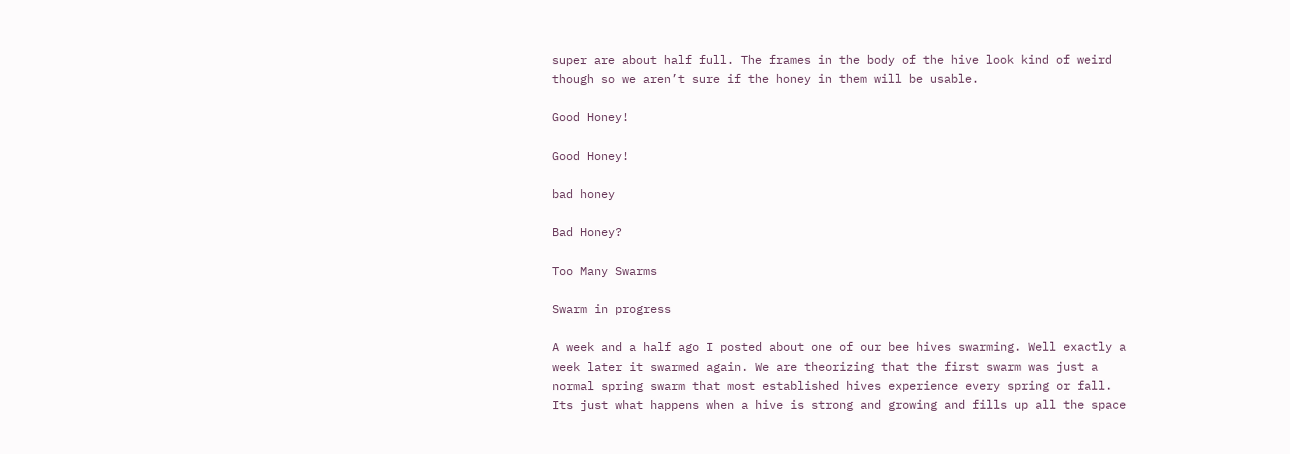super are about half full. The frames in the body of the hive look kind of weird though so we aren’t sure if the honey in them will be usable.

Good Honey!

Good Honey!

bad honey

Bad Honey?

Too Many Swarms

Swarm in progress

A week and a half ago I posted about one of our bee hives swarming. Well exactly a week later it swarmed again. We are theorizing that the first swarm was just a normal spring swarm that most established hives experience every spring or fall. Its just what happens when a hive is strong and growing and fills up all the space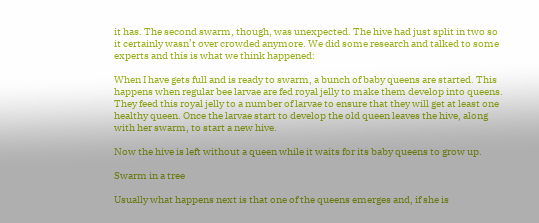it has. The second swarm, though, was unexpected. The hive had just split in two so it certainly wasn’t over crowded anymore. We did some research and talked to some experts and this is what we think happened:

When I have gets full and is ready to swarm, a bunch of baby queens are started. This happens when regular bee larvae are fed royal jelly to make them develop into queens. They feed this royal jelly to a number of larvae to ensure that they will get at least one healthy queen. Once the larvae start to develop the old queen leaves the hive, along with her swarm, to start a new hive.

Now the hive is left without a queen while it waits for its baby queens to grow up.

Swarm in a tree

Usually what happens next is that one of the queens emerges and, if she is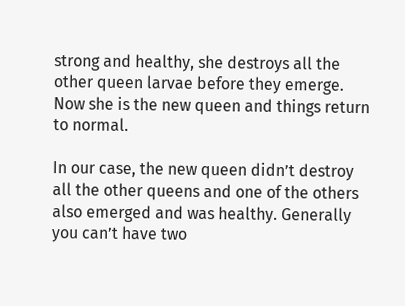strong and healthy, she destroys all the other queen larvae before they emerge. Now she is the new queen and things return to normal.

In our case, the new queen didn’t destroy all the other queens and one of the others also emerged and was healthy. Generally you can’t have two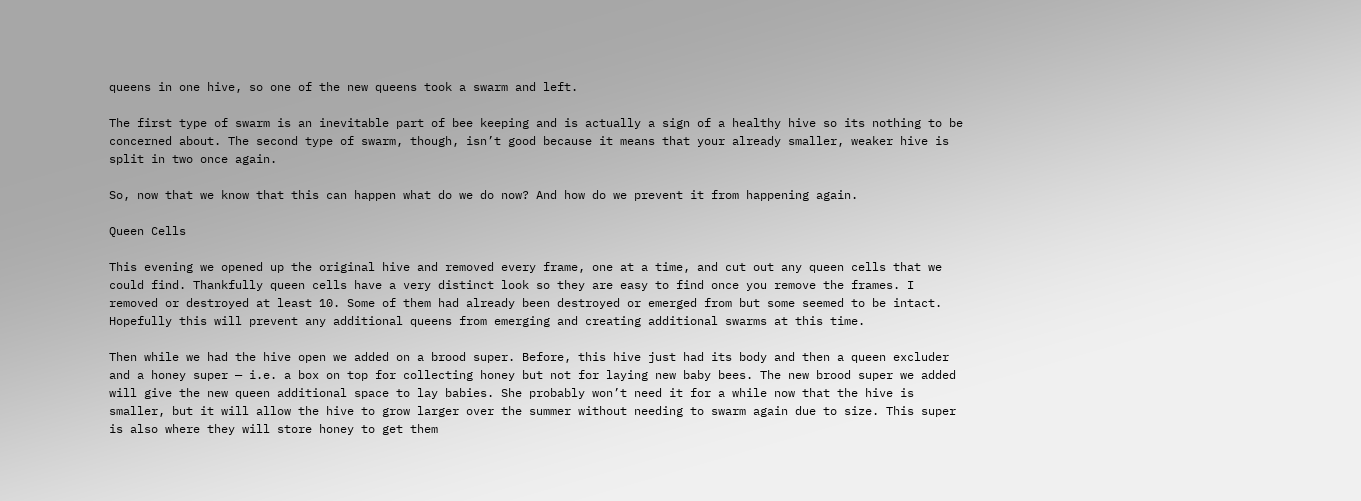queens in one hive, so one of the new queens took a swarm and left.

The first type of swarm is an inevitable part of bee keeping and is actually a sign of a healthy hive so its nothing to be concerned about. The second type of swarm, though, isn’t good because it means that your already smaller, weaker hive is split in two once again.

So, now that we know that this can happen what do we do now? And how do we prevent it from happening again.

Queen Cells

This evening we opened up the original hive and removed every frame, one at a time, and cut out any queen cells that we could find. Thankfully queen cells have a very distinct look so they are easy to find once you remove the frames. I removed or destroyed at least 10. Some of them had already been destroyed or emerged from but some seemed to be intact. Hopefully this will prevent any additional queens from emerging and creating additional swarms at this time.

Then while we had the hive open we added on a brood super. Before, this hive just had its body and then a queen excluder and a honey super — i.e. a box on top for collecting honey but not for laying new baby bees. The new brood super we added will give the new queen additional space to lay babies. She probably won’t need it for a while now that the hive is smaller, but it will allow the hive to grow larger over the summer without needing to swarm again due to size. This super is also where they will store honey to get them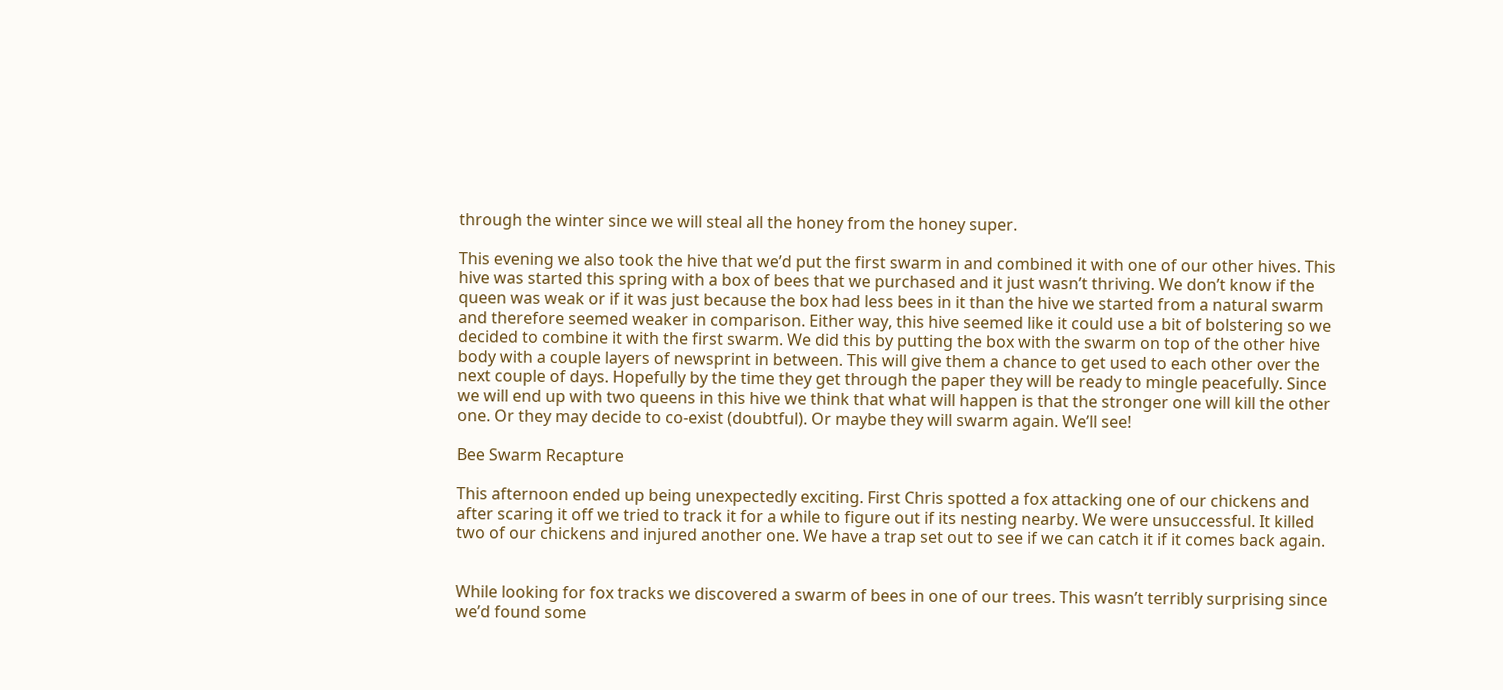through the winter since we will steal all the honey from the honey super.

This evening we also took the hive that we’d put the first swarm in and combined it with one of our other hives. This hive was started this spring with a box of bees that we purchased and it just wasn’t thriving. We don’t know if the queen was weak or if it was just because the box had less bees in it than the hive we started from a natural swarm and therefore seemed weaker in comparison. Either way, this hive seemed like it could use a bit of bolstering so we decided to combine it with the first swarm. We did this by putting the box with the swarm on top of the other hive body with a couple layers of newsprint in between. This will give them a chance to get used to each other over the next couple of days. Hopefully by the time they get through the paper they will be ready to mingle peacefully. Since we will end up with two queens in this hive we think that what will happen is that the stronger one will kill the other one. Or they may decide to co-exist (doubtful). Or maybe they will swarm again. We’ll see!

Bee Swarm Recapture

This afternoon ended up being unexpectedly exciting. First Chris spotted a fox attacking one of our chickens and after scaring it off we tried to track it for a while to figure out if its nesting nearby. We were unsuccessful. It killed two of our chickens and injured another one. We have a trap set out to see if we can catch it if it comes back again.


While looking for fox tracks we discovered a swarm of bees in one of our trees. This wasn’t terribly surprising since we’d found some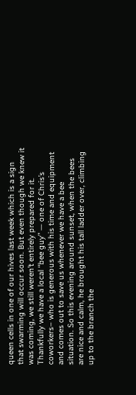queen cells in one of our hives last week which is a sign that swarming will occur soon. But even though we knew it was coming, we still weren’t entirely prepared for it. Thankfully we have a local “bee guy” — one of Chris’s coworkers– who is generous with his time and equipment and comes out to save us whenever we have a bee situation. So this evening around sunset, when the bees are nice and calm, he brought his tall ladder over, climbing up to the branch the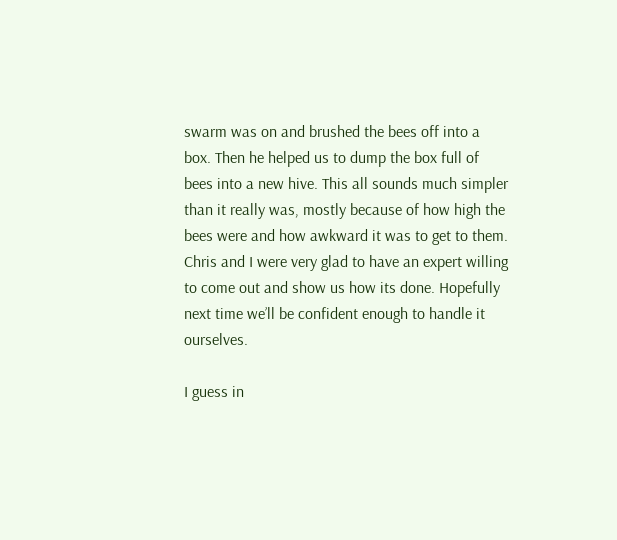swarm was on and brushed the bees off into a box. Then he helped us to dump the box full of bees into a new hive. This all sounds much simpler than it really was, mostly because of how high the bees were and how awkward it was to get to them. Chris and I were very glad to have an expert willing to come out and show us how its done. Hopefully next time we’ll be confident enough to handle it ourselves.

I guess in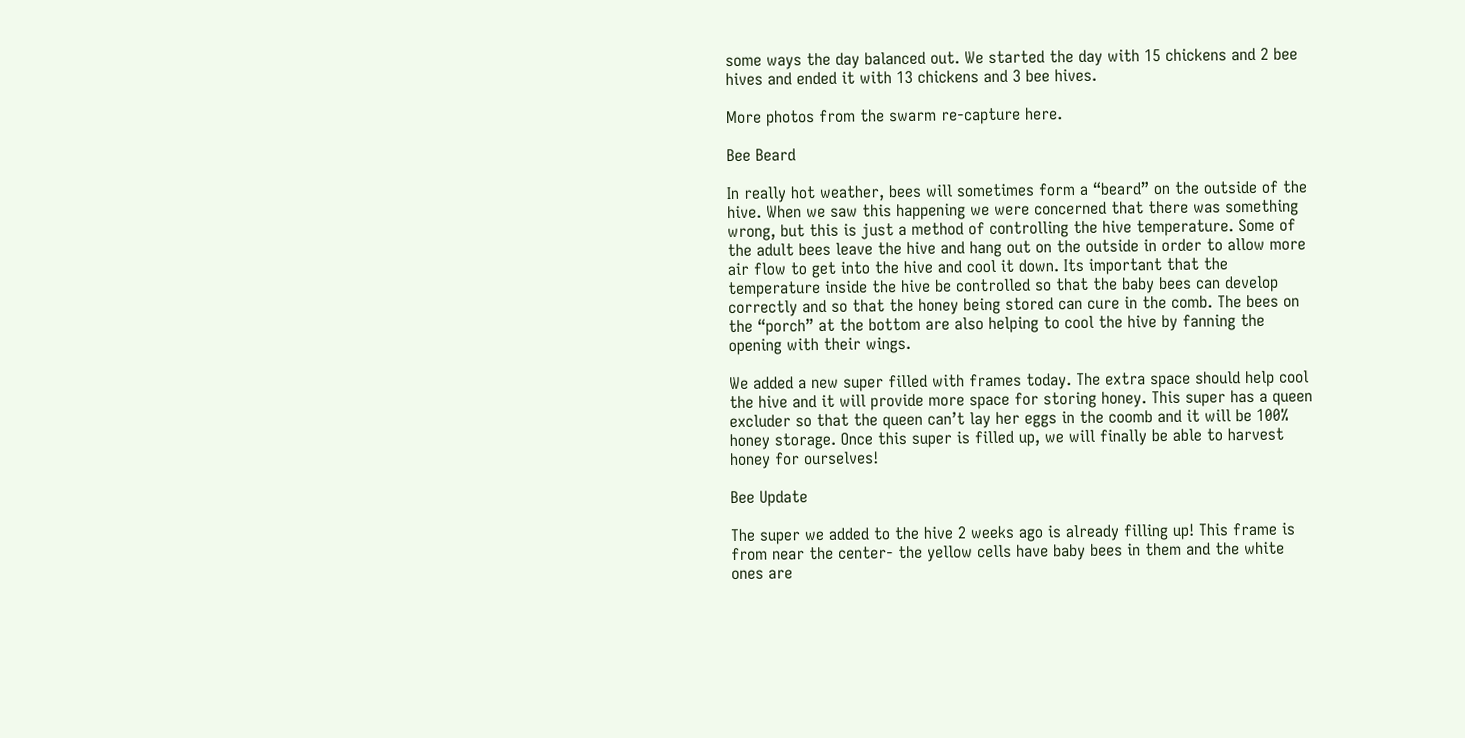some ways the day balanced out. We started the day with 15 chickens and 2 bee hives and ended it with 13 chickens and 3 bee hives.

More photos from the swarm re-capture here.

Bee Beard

In really hot weather, bees will sometimes form a “beard” on the outside of the hive. When we saw this happening we were concerned that there was something wrong, but this is just a method of controlling the hive temperature. Some of the adult bees leave the hive and hang out on the outside in order to allow more air flow to get into the hive and cool it down. Its important that the temperature inside the hive be controlled so that the baby bees can develop correctly and so that the honey being stored can cure in the comb. The bees on the “porch” at the bottom are also helping to cool the hive by fanning the opening with their wings.

We added a new super filled with frames today. The extra space should help cool the hive and it will provide more space for storing honey. This super has a queen excluder so that the queen can’t lay her eggs in the coomb and it will be 100% honey storage. Once this super is filled up, we will finally be able to harvest honey for ourselves!

Bee Update

The super we added to the hive 2 weeks ago is already filling up! This frame is from near the center- the yellow cells have baby bees in them and the white ones are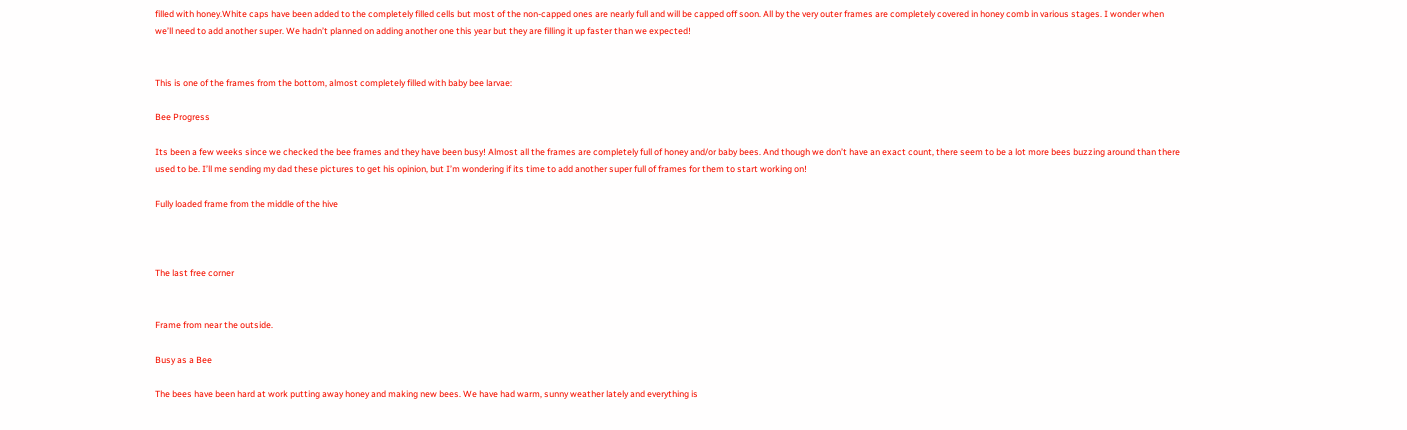filled with honey.White caps have been added to the completely filled cells but most of the non-capped ones are nearly full and will be capped off soon. All by the very outer frames are completely covered in honey comb in various stages. I wonder when we’ll need to add another super. We hadn’t planned on adding another one this year but they are filling it up faster than we expected!


This is one of the frames from the bottom, almost completely filled with baby bee larvae:

Bee Progress

Its been a few weeks since we checked the bee frames and they have been busy! Almost all the frames are completely full of honey and/or baby bees. And though we don’t have an exact count, there seem to be a lot more bees buzzing around than there used to be. I’ll me sending my dad these pictures to get his opinion, but I’m wondering if its time to add another super full of frames for them to start working on!

Fully loaded frame from the middle of the hive



The last free corner


Frame from near the outside.

Busy as a Bee

The bees have been hard at work putting away honey and making new bees. We have had warm, sunny weather lately and everything is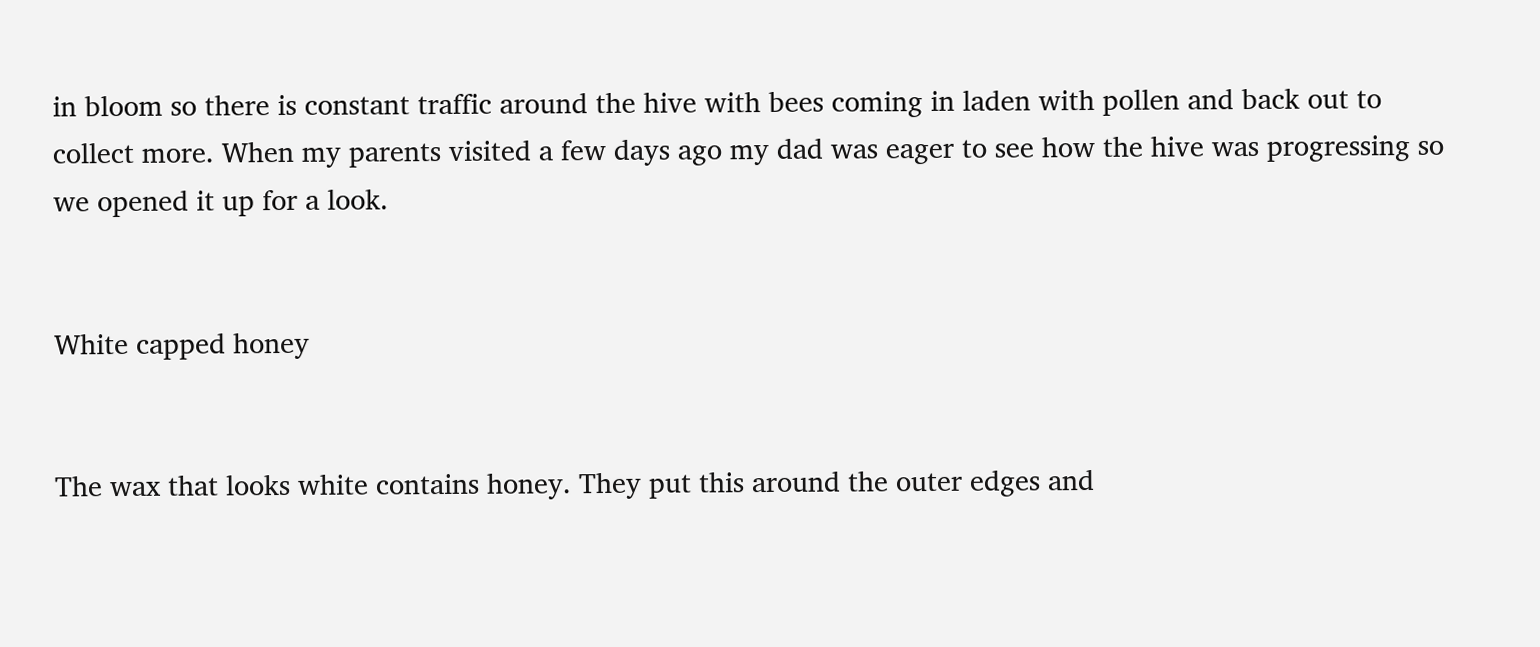in bloom so there is constant traffic around the hive with bees coming in laden with pollen and back out to collect more. When my parents visited a few days ago my dad was eager to see how the hive was progressing so we opened it up for a look.


White capped honey


The wax that looks white contains honey. They put this around the outer edges and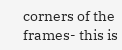corners of the frames- this is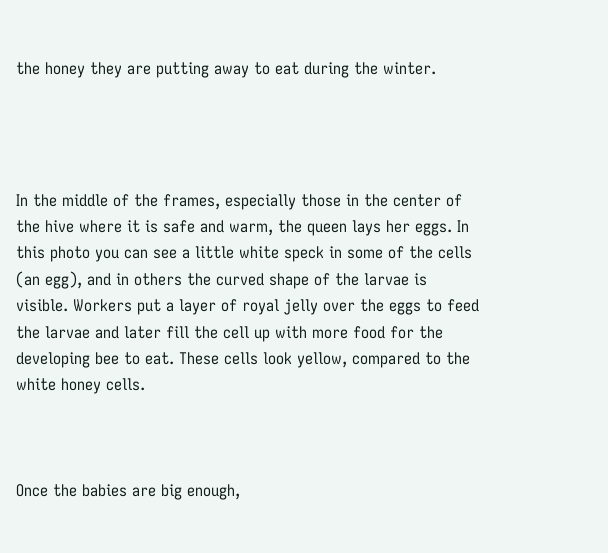the honey they are putting away to eat during the winter.




In the middle of the frames, especially those in the center of the hive where it is safe and warm, the queen lays her eggs. In this photo you can see a little white speck in some of the cells (an egg), and in others the curved shape of the larvae is visible. Workers put a layer of royal jelly over the eggs to feed the larvae and later fill the cell up with more food for the developing bee to eat. These cells look yellow, compared to the white honey cells.



Once the babies are big enough,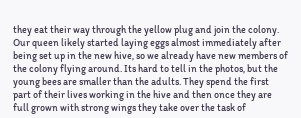they eat their way through the yellow plug and join the colony. Our queen likely started laying eggs almost immediately after being set up in the new hive, so we already have new members of the colony flying around. Its hard to tell in the photos, but the young bees are smaller than the adults. They spend the first part of their lives working in the hive and then once they are full grown with strong wings they take over the task of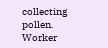collecting pollen. Worker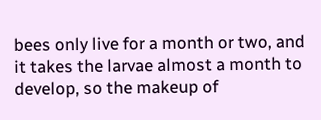bees only live for a month or two, and it takes the larvae almost a month to develop, so the makeup of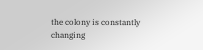the colony is constantly changing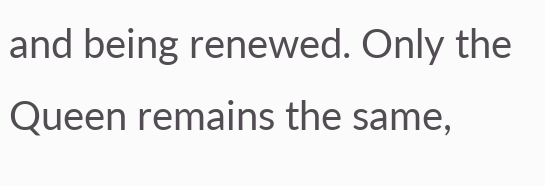and being renewed. Only the Queen remains the same,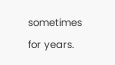sometimes for years.